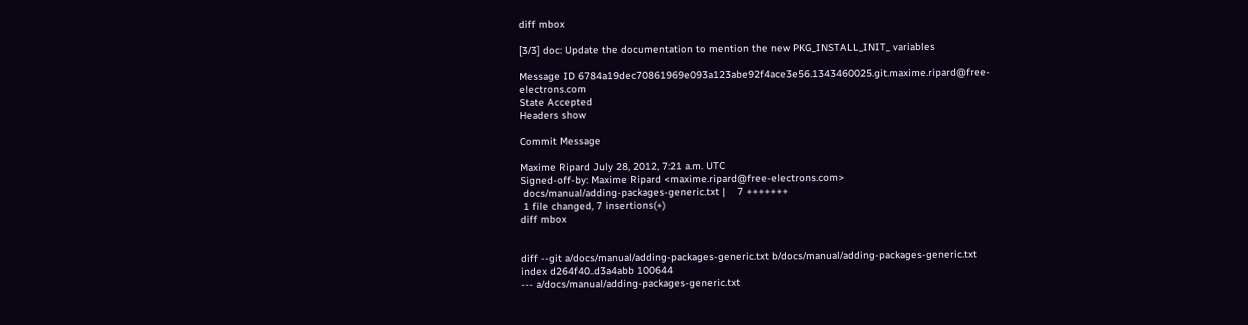diff mbox

[3/3] doc: Update the documentation to mention the new PKG_INSTALL_INIT_ variables

Message ID 6784a19dec70861969e093a123abe92f4ace3e56.1343460025.git.maxime.ripard@free-electrons.com
State Accepted
Headers show

Commit Message

Maxime Ripard July 28, 2012, 7:21 a.m. UTC
Signed-off-by: Maxime Ripard <maxime.ripard@free-electrons.com>
 docs/manual/adding-packages-generic.txt |    7 +++++++
 1 file changed, 7 insertions(+)
diff mbox


diff --git a/docs/manual/adding-packages-generic.txt b/docs/manual/adding-packages-generic.txt
index d264f40..d3a4abb 100644
--- a/docs/manual/adding-packages-generic.txt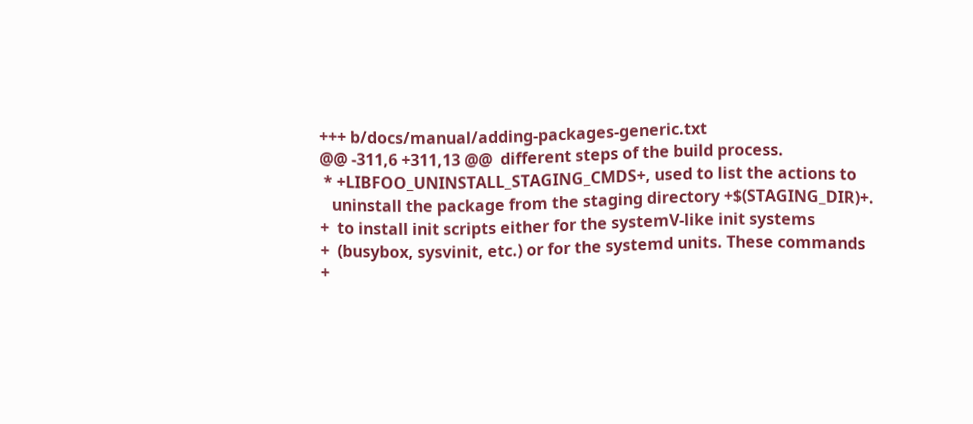+++ b/docs/manual/adding-packages-generic.txt
@@ -311,6 +311,13 @@  different steps of the build process.
 * +LIBFOO_UNINSTALL_STAGING_CMDS+, used to list the actions to
   uninstall the package from the staging directory +$(STAGING_DIR)+.
+  to install init scripts either for the systemV-like init systems
+  (busybox, sysvinit, etc.) or for the systemd units. These commands
+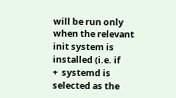will be run only when the relevant init system is installed (i.e. if
+  systemd is selected as the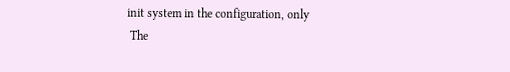init system in the configuration, only
 The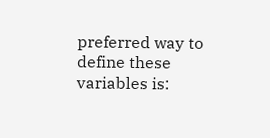preferred way to define these variables is: